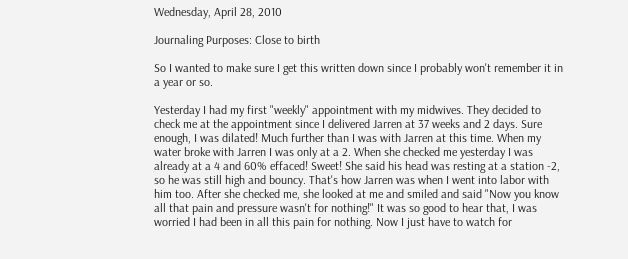Wednesday, April 28, 2010

Journaling Purposes: Close to birth

So I wanted to make sure I get this written down since I probably won't remember it in a year or so.

Yesterday I had my first "weekly" appointment with my midwives. They decided to check me at the appointment since I delivered Jarren at 37 weeks and 2 days. Sure enough, I was dilated! Much further than I was with Jarren at this time. When my water broke with Jarren I was only at a 2. When she checked me yesterday I was already at a 4 and 60% effaced! Sweet! She said his head was resting at a station -2, so he was still high and bouncy. That's how Jarren was when I went into labor with him too. After she checked me, she looked at me and smiled and said "Now you know all that pain and pressure wasn't for nothing!" It was so good to hear that, I was worried I had been in all this pain for nothing. Now I just have to watch for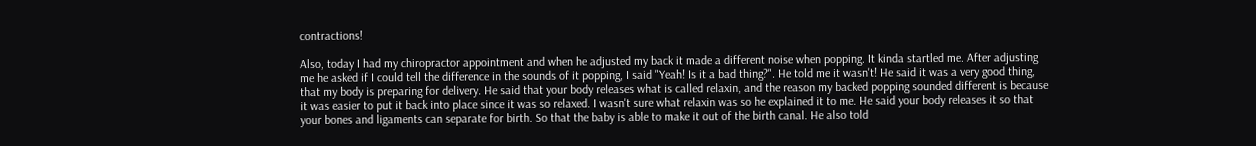contractions!

Also, today I had my chiropractor appointment and when he adjusted my back it made a different noise when popping. It kinda startled me. After adjusting me he asked if I could tell the difference in the sounds of it popping, I said "Yeah! Is it a bad thing?". He told me it wasn't! He said it was a very good thing, that my body is preparing for delivery. He said that your body releases what is called relaxin, and the reason my backed popping sounded different is because it was easier to put it back into place since it was so relaxed. I wasn't sure what relaxin was so he explained it to me. He said your body releases it so that your bones and ligaments can separate for birth. So that the baby is able to make it out of the birth canal. He also told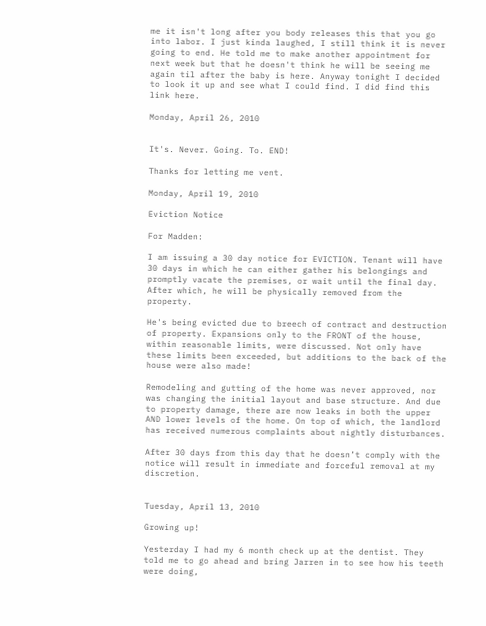me it isn't long after you body releases this that you go into labor. I just kinda laughed, I still think it is never going to end. He told me to make another appointment for next week but that he doesn't think he will be seeing me again til after the baby is here. Anyway tonight I decided to look it up and see what I could find. I did find this link here.

Monday, April 26, 2010


It's. Never. Going. To. END!

Thanks for letting me vent.

Monday, April 19, 2010

Eviction Notice

For Madden:

I am issuing a 30 day notice for EVICTION. Tenant will have 30 days in which he can either gather his belongings and promptly vacate the premises, or wait until the final day. After which, he will be physically removed from the property.

He's being evicted due to breech of contract and destruction of property. Expansions only to the FRONT of the house, within reasonable limits, were discussed. Not only have these limits been exceeded, but additions to the back of the house were also made!

Remodeling and gutting of the home was never approved, nor was changing the initial layout and base structure. And due to property damage, there are now leaks in both the upper AND lower levels of the home. On top of which, the landlord has received numerous complaints about nightly disturbances.

After 30 days from this day that he doesn’t comply with the notice will result in immediate and forceful removal at my discretion.


Tuesday, April 13, 2010

Growing up!

Yesterday I had my 6 month check up at the dentist. They told me to go ahead and bring Jarren in to see how his teeth were doing,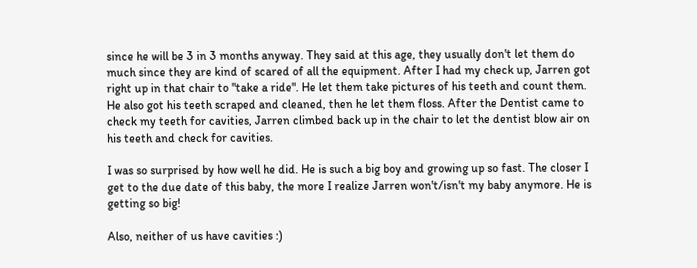since he will be 3 in 3 months anyway. They said at this age, they usually don't let them do much since they are kind of scared of all the equipment. After I had my check up, Jarren got right up in that chair to "take a ride". He let them take pictures of his teeth and count them. He also got his teeth scraped and cleaned, then he let them floss. After the Dentist came to check my teeth for cavities, Jarren climbed back up in the chair to let the dentist blow air on his teeth and check for cavities.

I was so surprised by how well he did. He is such a big boy and growing up so fast. The closer I get to the due date of this baby, the more I realize Jarren won't/isn't my baby anymore. He is getting so big!

Also, neither of us have cavities :)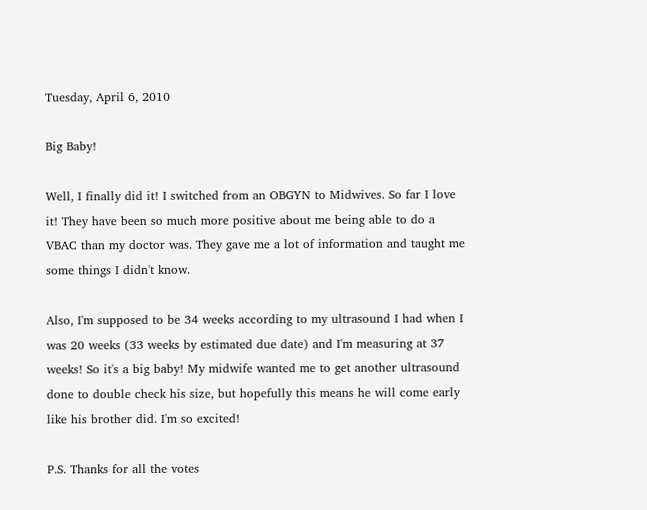Tuesday, April 6, 2010

Big Baby!

Well, I finally did it! I switched from an OBGYN to Midwives. So far I love it! They have been so much more positive about me being able to do a VBAC than my doctor was. They gave me a lot of information and taught me some things I didn't know.

Also, I'm supposed to be 34 weeks according to my ultrasound I had when I was 20 weeks (33 weeks by estimated due date) and I'm measuring at 37 weeks! So it's a big baby! My midwife wanted me to get another ultrasound done to double check his size, but hopefully this means he will come early like his brother did. I'm so excited!

P.S. Thanks for all the votes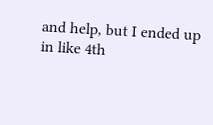and help, but I ended up in like 4th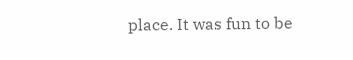place. It was fun to be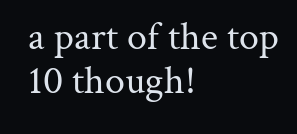a part of the top 10 though!